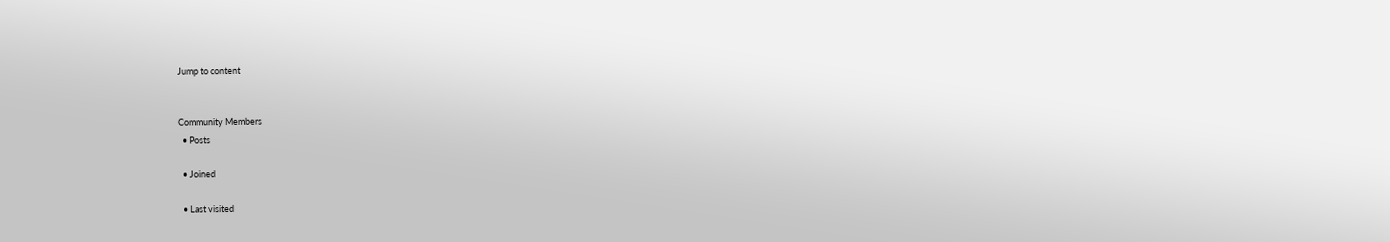Jump to content


Community Members
  • Posts

  • Joined

  • Last visited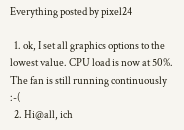Everything posted by pixel24

  1. ok, I set all graphics options to the lowest value. CPU load is now at 50%. The fan is still running continuously :-(
  2. Hi@all, ich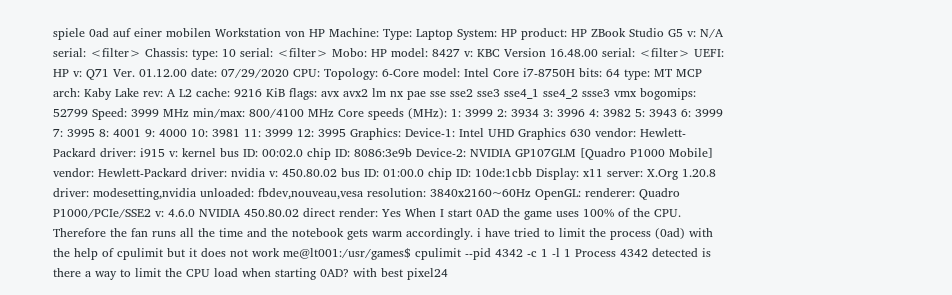spiele 0ad auf einer mobilen Workstation von HP Machine: Type: Laptop System: HP product: HP ZBook Studio G5 v: N/A serial: <filter> Chassis: type: 10 serial: <filter> Mobo: HP model: 8427 v: KBC Version 16.48.00 serial: <filter> UEFI: HP v: Q71 Ver. 01.12.00 date: 07/29/2020 CPU: Topology: 6-Core model: Intel Core i7-8750H bits: 64 type: MT MCP arch: Kaby Lake rev: A L2 cache: 9216 KiB flags: avx avx2 lm nx pae sse sse2 sse3 sse4_1 sse4_2 ssse3 vmx bogomips: 52799 Speed: 3999 MHz min/max: 800/4100 MHz Core speeds (MHz): 1: 3999 2: 3934 3: 3996 4: 3982 5: 3943 6: 3999 7: 3995 8: 4001 9: 4000 10: 3981 11: 3999 12: 3995 Graphics: Device-1: Intel UHD Graphics 630 vendor: Hewlett-Packard driver: i915 v: kernel bus ID: 00:02.0 chip ID: 8086:3e9b Device-2: NVIDIA GP107GLM [Quadro P1000 Mobile] vendor: Hewlett-Packard driver: nvidia v: 450.80.02 bus ID: 01:00.0 chip ID: 10de:1cbb Display: x11 server: X.Org 1.20.8 driver: modesetting,nvidia unloaded: fbdev,nouveau,vesa resolution: 3840x2160~60Hz OpenGL: renderer: Quadro P1000/PCIe/SSE2 v: 4.6.0 NVIDIA 450.80.02 direct render: Yes When I start 0AD the game uses 100% of the CPU. Therefore the fan runs all the time and the notebook gets warm accordingly. i have tried to limit the process (0ad) with the help of cpulimit but it does not work me@lt001:/usr/games$ cpulimit --pid 4342 -c 1 -l 1 Process 4342 detected is there a way to limit the CPU load when starting 0AD? with best pixel24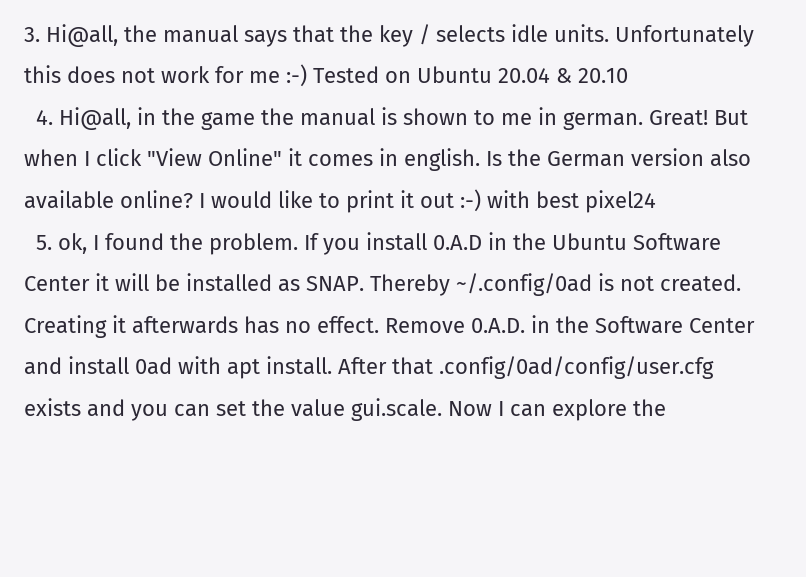3. Hi@all, the manual says that the key / selects idle units. Unfortunately this does not work for me :-) Tested on Ubuntu 20.04 & 20.10
  4. Hi@all, in the game the manual is shown to me in german. Great! But when I click "View Online" it comes in english. Is the German version also available online? I would like to print it out :-) with best pixel24
  5. ok, I found the problem. If you install 0.A.D in the Ubuntu Software Center it will be installed as SNAP. Thereby ~/.config/0ad is not created. Creating it afterwards has no effect. Remove 0.A.D. in the Software Center and install 0ad with apt install. After that .config/0ad/config/user.cfg exists and you can set the value gui.scale. Now I can explore the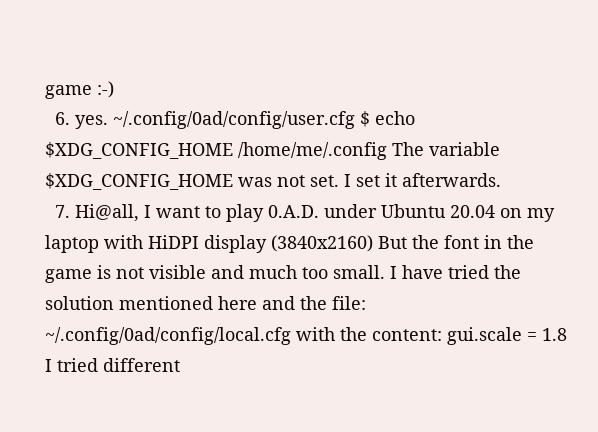game :-)
  6. yes. ~/.config/0ad/config/user.cfg $ echo $XDG_CONFIG_HOME /home/me/.config The variable $XDG_CONFIG_HOME was not set. I set it afterwards.
  7. Hi@all, I want to play 0.A.D. under Ubuntu 20.04 on my laptop with HiDPI display (3840x2160) But the font in the game is not visible and much too small. I have tried the solution mentioned here and the file: ~/.config/0ad/config/local.cfg with the content: gui.scale = 1.8 I tried different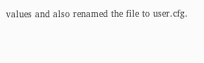values and also renamed the file to user.cfg.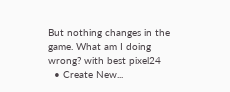But nothing changes in the game. What am I doing wrong? with best pixel24
  • Create New...